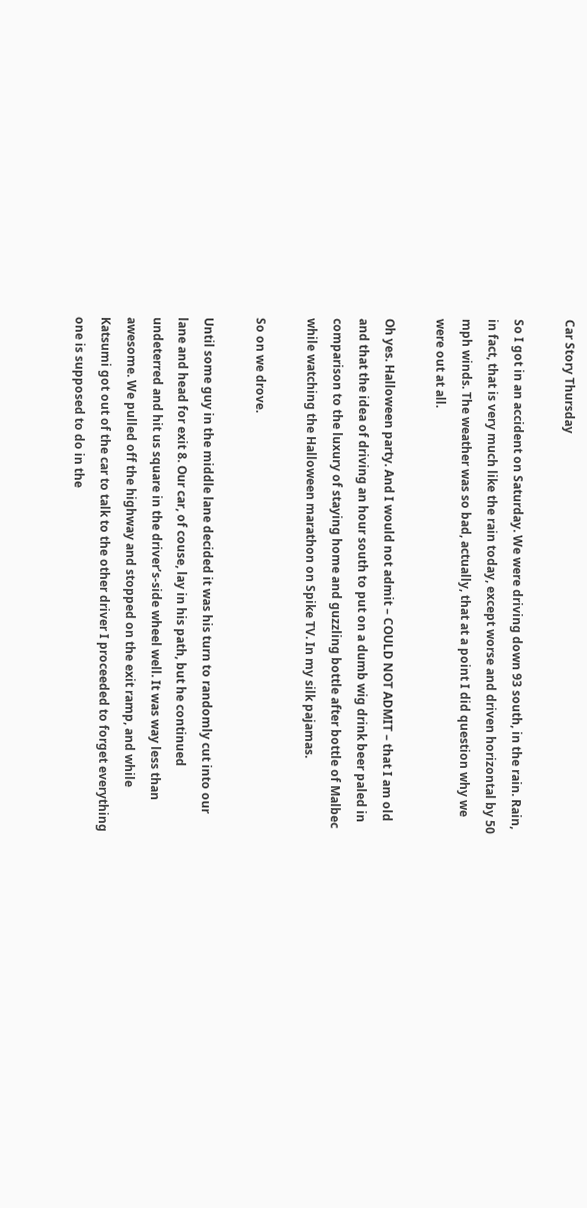Car Story Thursday

So I got in an accident on Saturday. We were driving down 93 south, in the rain. Rain, in fact, that is very much like the rain today, except worse and driven horizontal by 50 mph winds. The weather was so bad, actually, that at a point I did question why we were out at all.

Oh yes. Halloween party. And I would not admit – COULD NOT ADMIT – that I am old and that the idea of driving an hour south to put on a dumb wig drink beer paled in comparison to the luxury of staying home and guzzling bottle after bottle of Malbec while watching the Halloween marathon on Spike TV. In my silk pajamas.

So on we drove.

Until some guy in the middle lane decided it was his turn to randomly cut into our lane and head for exit 8. Our car, of couse, lay in his path, but he continued undeterred and hit us square in the driver’s-side wheel well. It was way less than awesome. We pulled off the highway and stopped on the exit ramp, and while Katsumi got out of the car to talk to the other driver I proceeded to forget everything one is supposed to do in the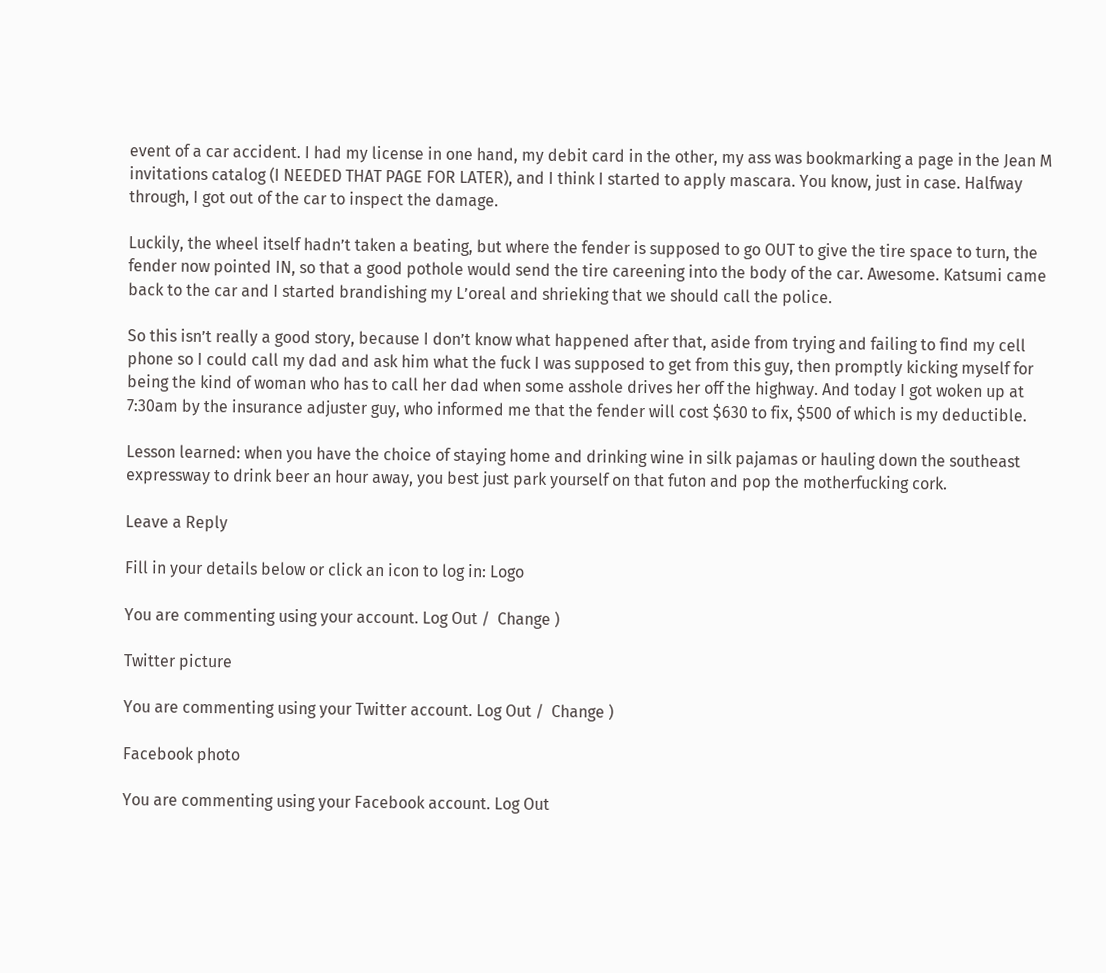event of a car accident. I had my license in one hand, my debit card in the other, my ass was bookmarking a page in the Jean M invitations catalog (I NEEDED THAT PAGE FOR LATER), and I think I started to apply mascara. You know, just in case. Halfway through, I got out of the car to inspect the damage.

Luckily, the wheel itself hadn’t taken a beating, but where the fender is supposed to go OUT to give the tire space to turn, the fender now pointed IN, so that a good pothole would send the tire careening into the body of the car. Awesome. Katsumi came back to the car and I started brandishing my L’oreal and shrieking that we should call the police.

So this isn’t really a good story, because I don’t know what happened after that, aside from trying and failing to find my cell phone so I could call my dad and ask him what the fuck I was supposed to get from this guy, then promptly kicking myself for being the kind of woman who has to call her dad when some asshole drives her off the highway. And today I got woken up at 7:30am by the insurance adjuster guy, who informed me that the fender will cost $630 to fix, $500 of which is my deductible.

Lesson learned: when you have the choice of staying home and drinking wine in silk pajamas or hauling down the southeast expressway to drink beer an hour away, you best just park yourself on that futon and pop the motherfucking cork.

Leave a Reply

Fill in your details below or click an icon to log in: Logo

You are commenting using your account. Log Out /  Change )

Twitter picture

You are commenting using your Twitter account. Log Out /  Change )

Facebook photo

You are commenting using your Facebook account. Log Out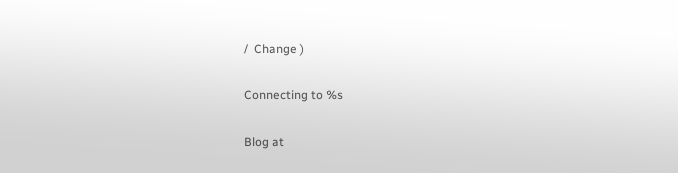/  Change )

Connecting to %s

Blog at